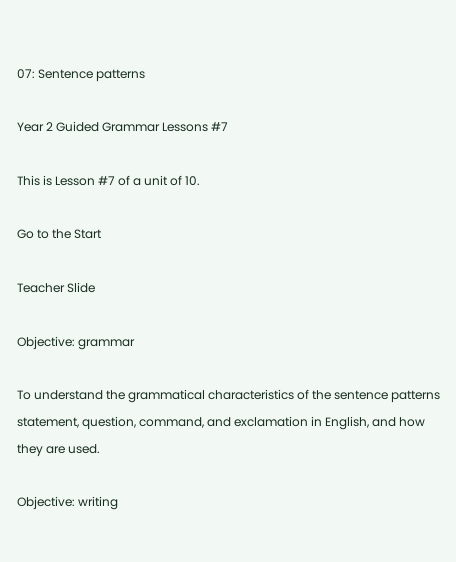07: Sentence patterns

Year 2 Guided Grammar Lessons #7

This is Lesson #7 of a unit of 10.

Go to the Start

Teacher Slide

Objective: grammar

To understand the grammatical characteristics of the sentence patterns statement, question, command, and exclamation in English, and how they are used.

Objective: writing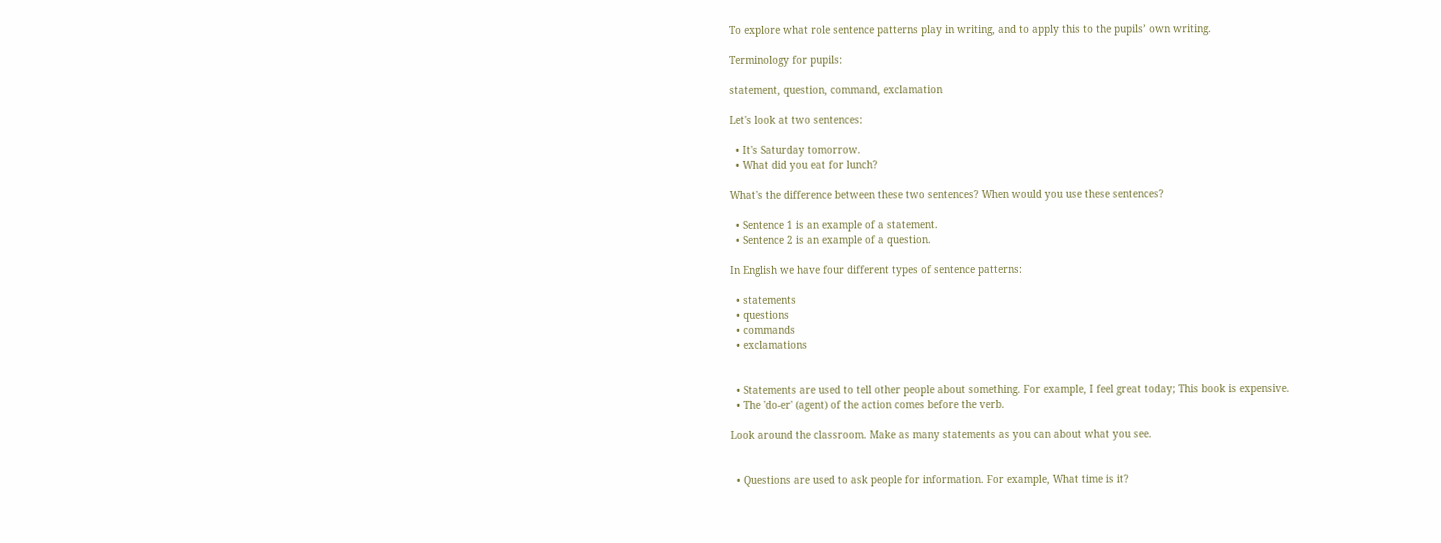To explore what role sentence patterns play in writing, and to apply this to the pupils’ own writing.

Terminology for pupils:

statement, question, command, exclamation

Let's look at two sentences:

  • It's Saturday tomorrow.
  • What did you eat for lunch?

What's the difference between these two sentences? When would you use these sentences?

  • Sentence 1 is an example of a statement.
  • Sentence 2 is an example of a question.

In English we have four different types of sentence patterns:

  • statements
  • questions
  • commands
  • exclamations


  • Statements are used to tell other people about something. For example, I feel great today; This book is expensive.
  • The 'do-er' (agent) of the action comes before the verb.

Look around the classroom. Make as many statements as you can about what you see.


  • Questions are used to ask people for information. For example, What time is it?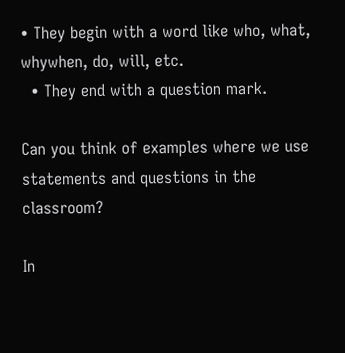• They begin with a word like who, what, whywhen, do, will, etc.
  • They end with a question mark.

Can you think of examples where we use statements and questions in the classroom?

In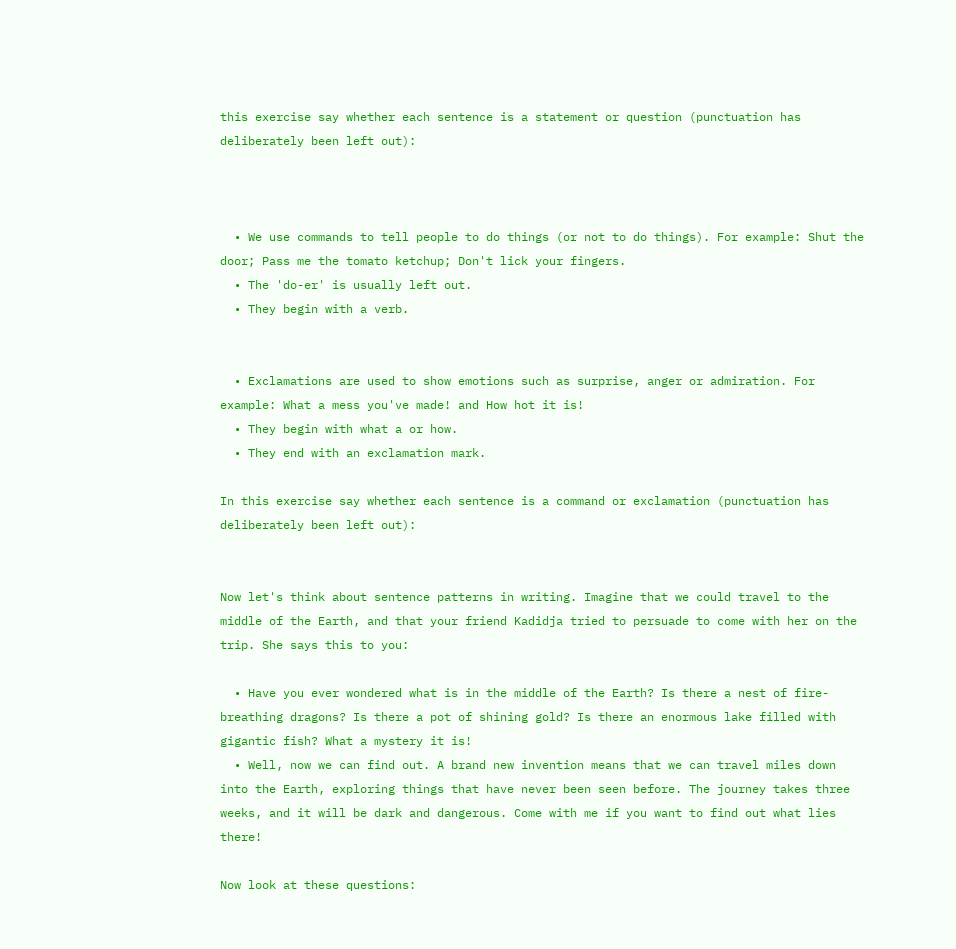this exercise say whether each sentence is a statement or question (punctuation has deliberately been left out):



  • We use commands to tell people to do things (or not to do things). For example: Shut the door; Pass me the tomato ketchup; Don't lick your fingers.
  • The 'do-er' is usually left out.
  • They begin with a verb.


  • Exclamations are used to show emotions such as surprise, anger or admiration. For example: What a mess you've made! and How hot it is!
  • They begin with what a or how.
  • They end with an exclamation mark.

In this exercise say whether each sentence is a command or exclamation (punctuation has deliberately been left out):


Now let's think about sentence patterns in writing. Imagine that we could travel to the middle of the Earth, and that your friend Kadidja tried to persuade to come with her on the trip. She says this to you:

  • Have you ever wondered what is in the middle of the Earth? Is there a nest of fire-breathing dragons? Is there a pot of shining gold? Is there an enormous lake filled with gigantic fish? What a mystery it is!
  • Well, now we can find out. A brand new invention means that we can travel miles down into the Earth, exploring things that have never been seen before. The journey takes three weeks, and it will be dark and dangerous. Come with me if you want to find out what lies there!

Now look at these questions: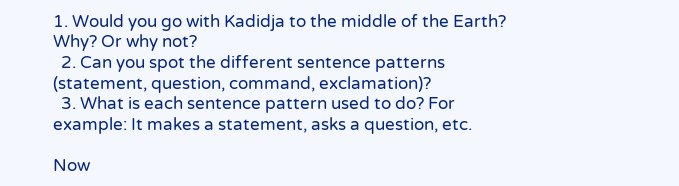1. Would you go with Kadidja to the middle of the Earth? Why? Or why not?
  2. Can you spot the different sentence patterns (statement, question, command, exclamation)?
  3. What is each sentence pattern used to do? For example: It makes a statement, asks a question, etc.

Now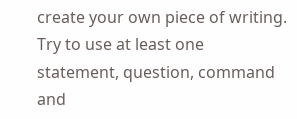create your own piece of writing. Try to use at least one statement, question, command and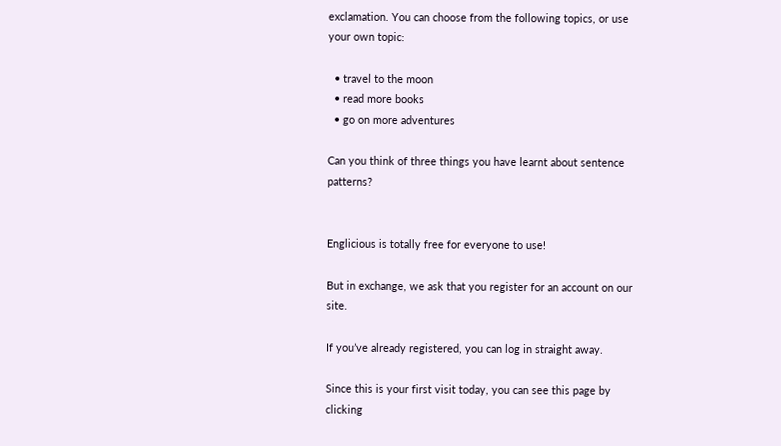exclamation. You can choose from the following topics, or use your own topic:

  • travel to the moon
  • read more books
  • go on more adventures

Can you think of three things you have learnt about sentence patterns?


Englicious is totally free for everyone to use!

But in exchange, we ask that you register for an account on our site.

If you’ve already registered, you can log in straight away.

Since this is your first visit today, you can see this page by clicking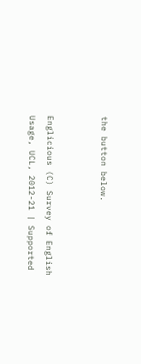the button below.


Englicious (C) Survey of English Usage, UCL, 2012-21 | Supported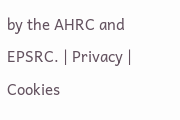by the AHRC and EPSRC. | Privacy | Cookies